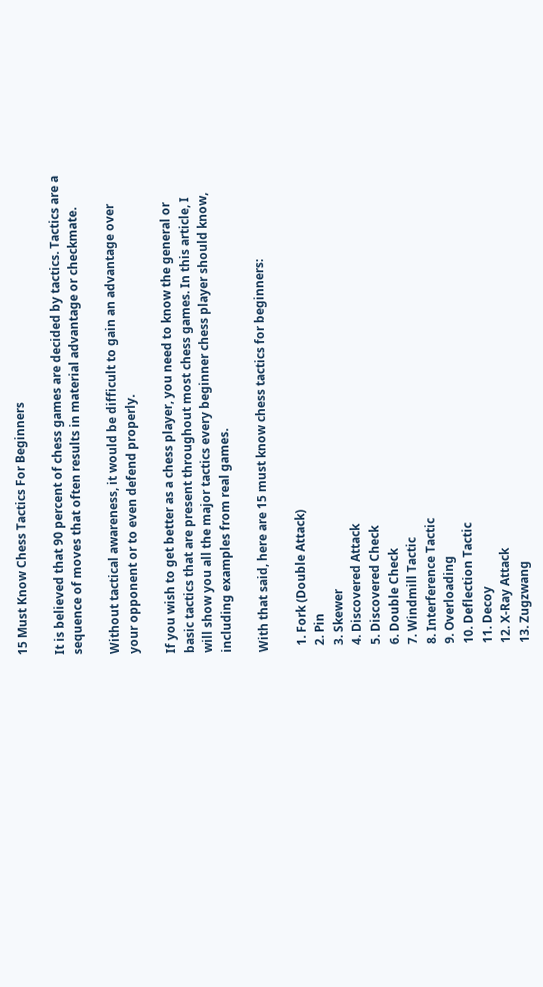15 Must Know Chess Tactics For Beginners

It is believed that 90 percent of chess games are decided by tactics. Tactics are a sequence of moves that often results in material advantage or checkmate.

Without tactical awareness, it would be difficult to gain an advantage over your opponent or to even defend properly.

If you wish to get better as a chess player, you need to know the general or basic tactics that are present throughout most chess games. In this article, I will show you all the major tactics every beginner chess player should know, including examples from real games.

With that said, here are 15 must know chess tactics for beginners:

  1. Fork (Double Attack)
  2. Pin
  3. Skewer
  4. Discovered Attack
  5. Discovered Check
  6. Double Check
  7. Windmill Tactic
  8. Interference Tactic
  9. Overloading
  10. Deflection Tactic
  11. Decoy
  12. X-Ray Attack
  13. Zugzwang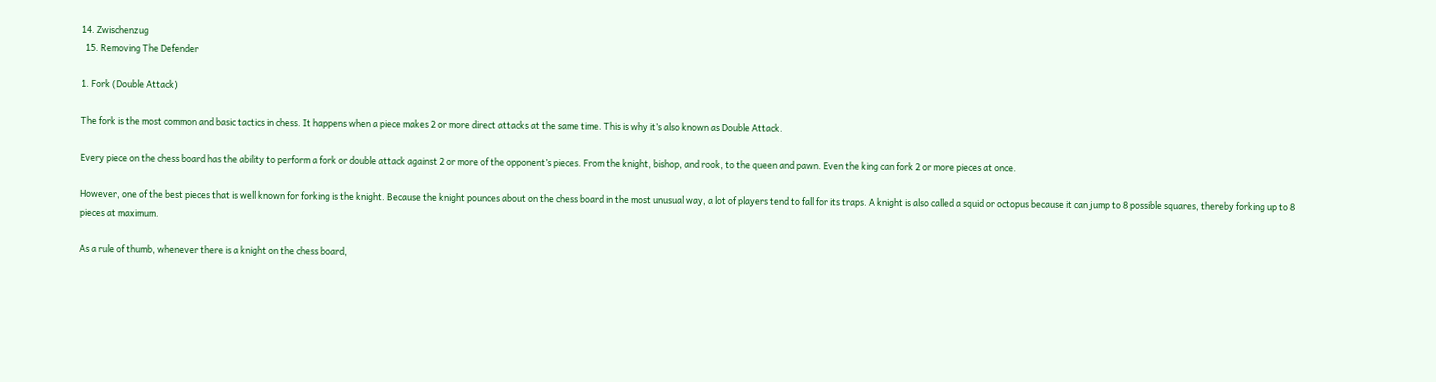14. Zwischenzug
  15. Removing The Defender

1. Fork (Double Attack)

The fork is the most common and basic tactics in chess. It happens when a piece makes 2 or more direct attacks at the same time. This is why it’s also known as Double Attack.

Every piece on the chess board has the ability to perform a fork or double attack against 2 or more of the opponent’s pieces. From the knight, bishop, and rook, to the queen and pawn. Even the king can fork 2 or more pieces at once.

However, one of the best pieces that is well known for forking is the knight. Because the knight pounces about on the chess board in the most unusual way, a lot of players tend to fall for its traps. A knight is also called a squid or octopus because it can jump to 8 possible squares, thereby forking up to 8 pieces at maximum.

As a rule of thumb, whenever there is a knight on the chess board,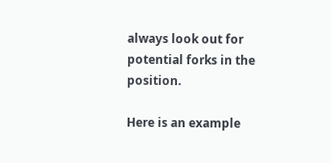always look out for potential forks in the position.

Here is an example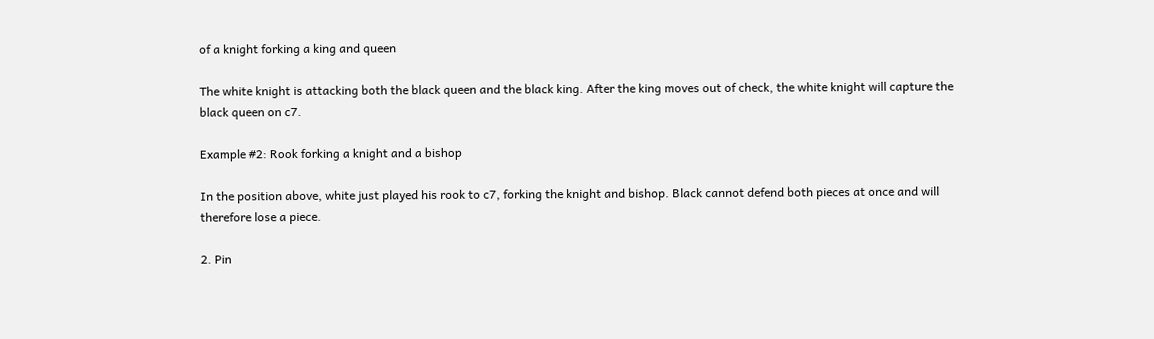of a knight forking a king and queen

The white knight is attacking both the black queen and the black king. After the king moves out of check, the white knight will capture the black queen on c7.

Example #2: Rook forking a knight and a bishop

In the position above, white just played his rook to c7, forking the knight and bishop. Black cannot defend both pieces at once and will therefore lose a piece.

2. Pin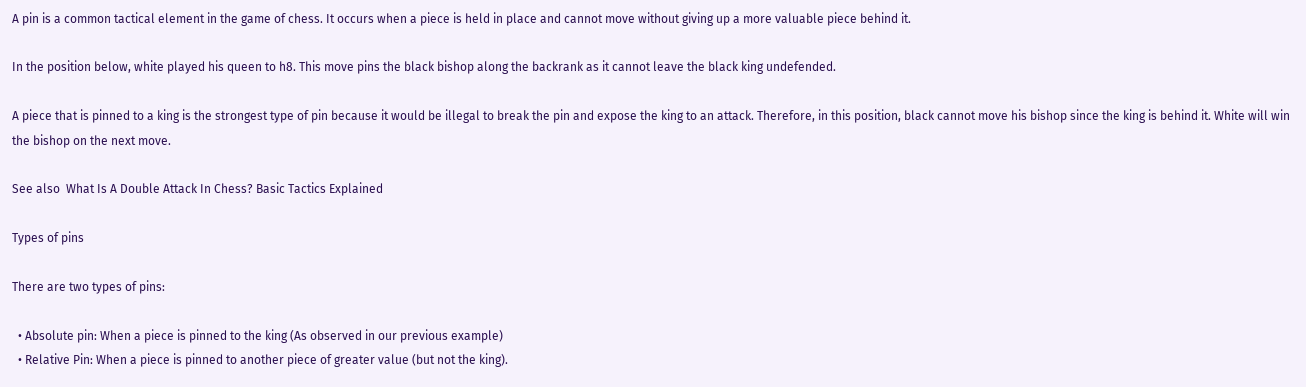A pin is a common tactical element in the game of chess. It occurs when a piece is held in place and cannot move without giving up a more valuable piece behind it.

In the position below, white played his queen to h8. This move pins the black bishop along the backrank as it cannot leave the black king undefended.

A piece that is pinned to a king is the strongest type of pin because it would be illegal to break the pin and expose the king to an attack. Therefore, in this position, black cannot move his bishop since the king is behind it. White will win the bishop on the next move.

See also  What Is A Double Attack In Chess? Basic Tactics Explained

Types of pins

There are two types of pins:

  • Absolute pin: When a piece is pinned to the king (As observed in our previous example)
  • Relative Pin: When a piece is pinned to another piece of greater value (but not the king).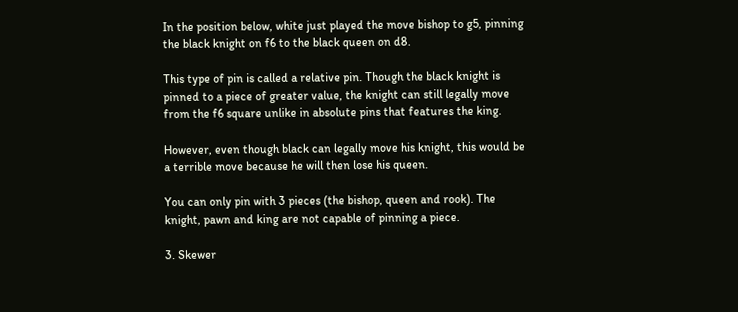In the position below, white just played the move bishop to g5, pinning the black knight on f6 to the black queen on d8.

This type of pin is called a relative pin. Though the black knight is pinned to a piece of greater value, the knight can still legally move from the f6 square unlike in absolute pins that features the king.

However, even though black can legally move his knight, this would be a terrible move because he will then lose his queen.

You can only pin with 3 pieces (the bishop, queen and rook). The knight, pawn and king are not capable of pinning a piece.

3. Skewer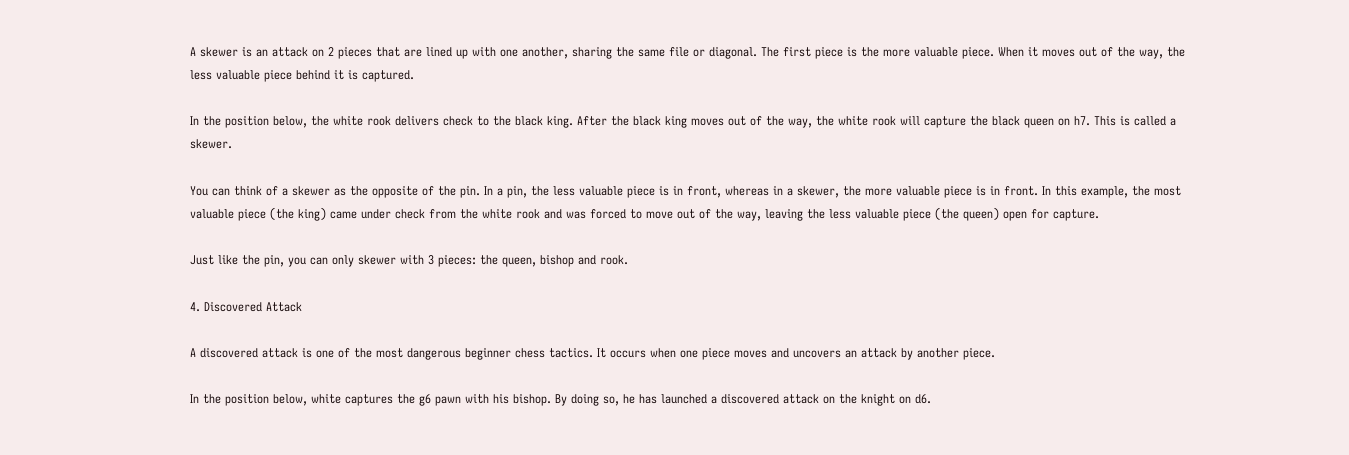A skewer is an attack on 2 pieces that are lined up with one another, sharing the same file or diagonal. The first piece is the more valuable piece. When it moves out of the way, the less valuable piece behind it is captured.

In the position below, the white rook delivers check to the black king. After the black king moves out of the way, the white rook will capture the black queen on h7. This is called a skewer.

You can think of a skewer as the opposite of the pin. In a pin, the less valuable piece is in front, whereas in a skewer, the more valuable piece is in front. In this example, the most valuable piece (the king) came under check from the white rook and was forced to move out of the way, leaving the less valuable piece (the queen) open for capture.

Just like the pin, you can only skewer with 3 pieces: the queen, bishop and rook.

4. Discovered Attack

A discovered attack is one of the most dangerous beginner chess tactics. It occurs when one piece moves and uncovers an attack by another piece.

In the position below, white captures the g6 pawn with his bishop. By doing so, he has launched a discovered attack on the knight on d6.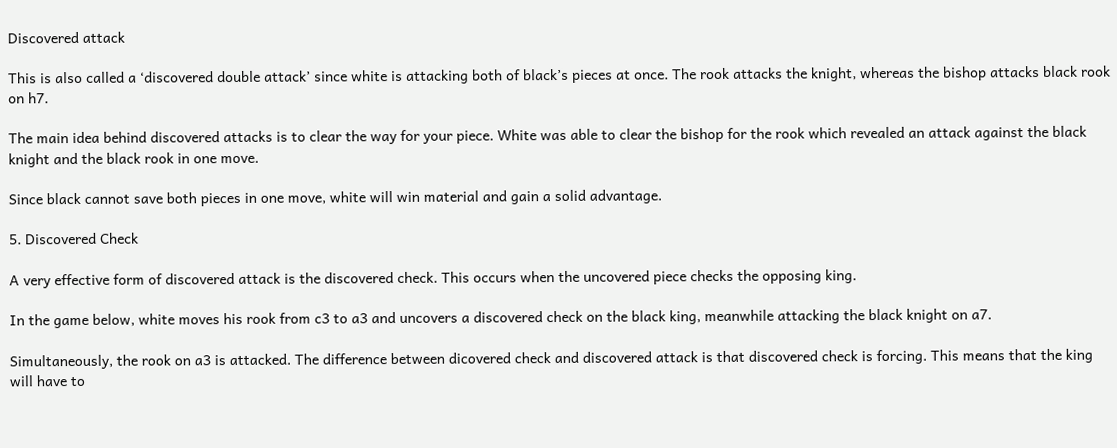Discovered attack

This is also called a ‘discovered double attack’ since white is attacking both of black’s pieces at once. The rook attacks the knight, whereas the bishop attacks black rook on h7.

The main idea behind discovered attacks is to clear the way for your piece. White was able to clear the bishop for the rook which revealed an attack against the black knight and the black rook in one move.

Since black cannot save both pieces in one move, white will win material and gain a solid advantage.

5. Discovered Check

A very effective form of discovered attack is the discovered check. This occurs when the uncovered piece checks the opposing king.

In the game below, white moves his rook from c3 to a3 and uncovers a discovered check on the black king, meanwhile attacking the black knight on a7.

Simultaneously, the rook on a3 is attacked. The difference between dicovered check and discovered attack is that discovered check is forcing. This means that the king will have to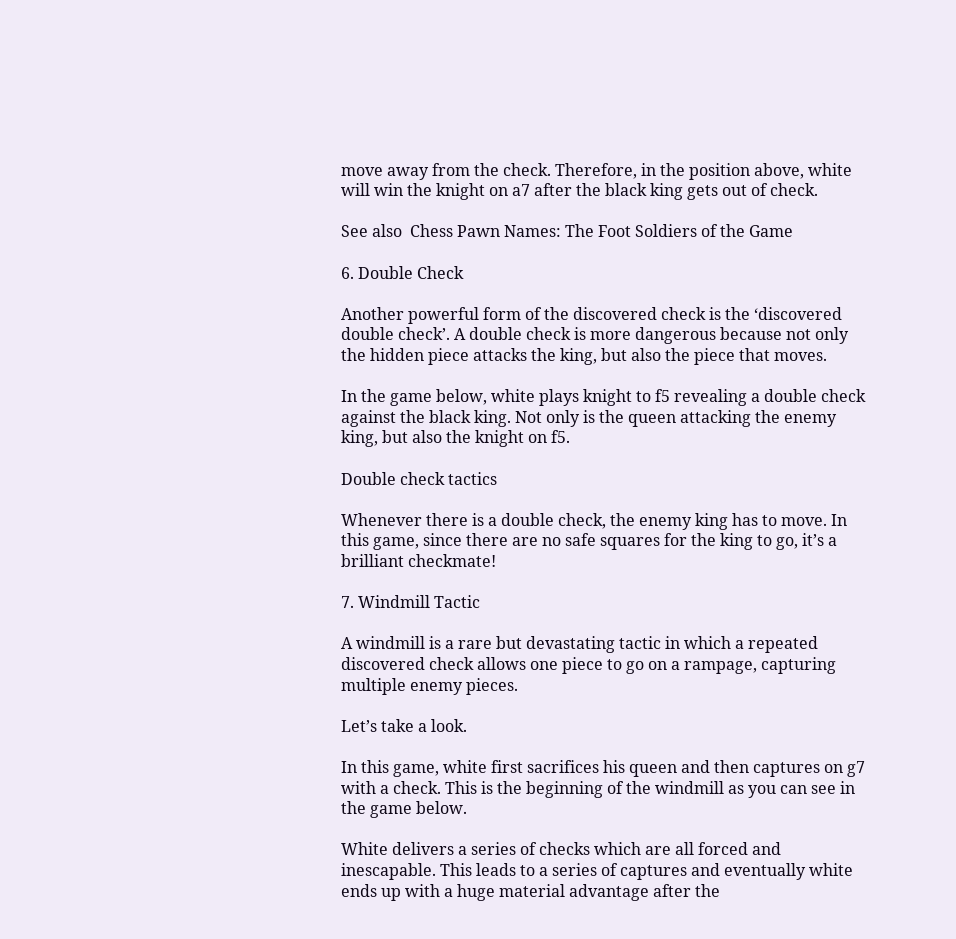move away from the check. Therefore, in the position above, white will win the knight on a7 after the black king gets out of check.

See also  Chess Pawn Names: The Foot Soldiers of the Game

6. Double Check

Another powerful form of the discovered check is the ‘discovered double check’. A double check is more dangerous because not only the hidden piece attacks the king, but also the piece that moves.

In the game below, white plays knight to f5 revealing a double check against the black king. Not only is the queen attacking the enemy king, but also the knight on f5.

Double check tactics

Whenever there is a double check, the enemy king has to move. In this game, since there are no safe squares for the king to go, it’s a brilliant checkmate!

7. Windmill Tactic

A windmill is a rare but devastating tactic in which a repeated discovered check allows one piece to go on a rampage, capturing multiple enemy pieces.

Let’s take a look.

In this game, white first sacrifices his queen and then captures on g7 with a check. This is the beginning of the windmill as you can see in the game below.

White delivers a series of checks which are all forced and inescapable. This leads to a series of captures and eventually white ends up with a huge material advantage after the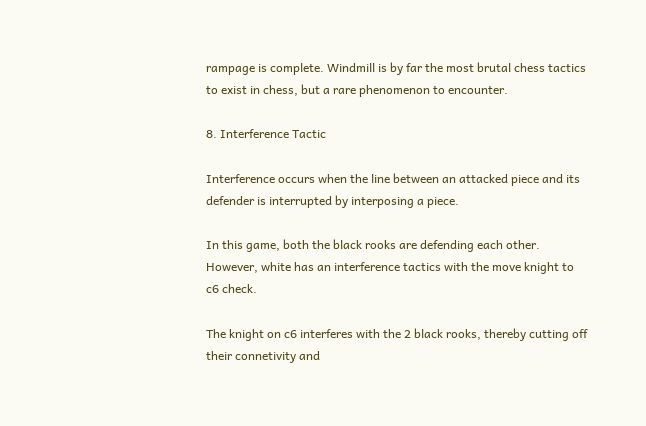rampage is complete. Windmill is by far the most brutal chess tactics to exist in chess, but a rare phenomenon to encounter.

8. Interference Tactic

Interference occurs when the line between an attacked piece and its defender is interrupted by interposing a piece.

In this game, both the black rooks are defending each other. However, white has an interference tactics with the move knight to c6 check.

The knight on c6 interferes with the 2 black rooks, thereby cutting off their connetivity and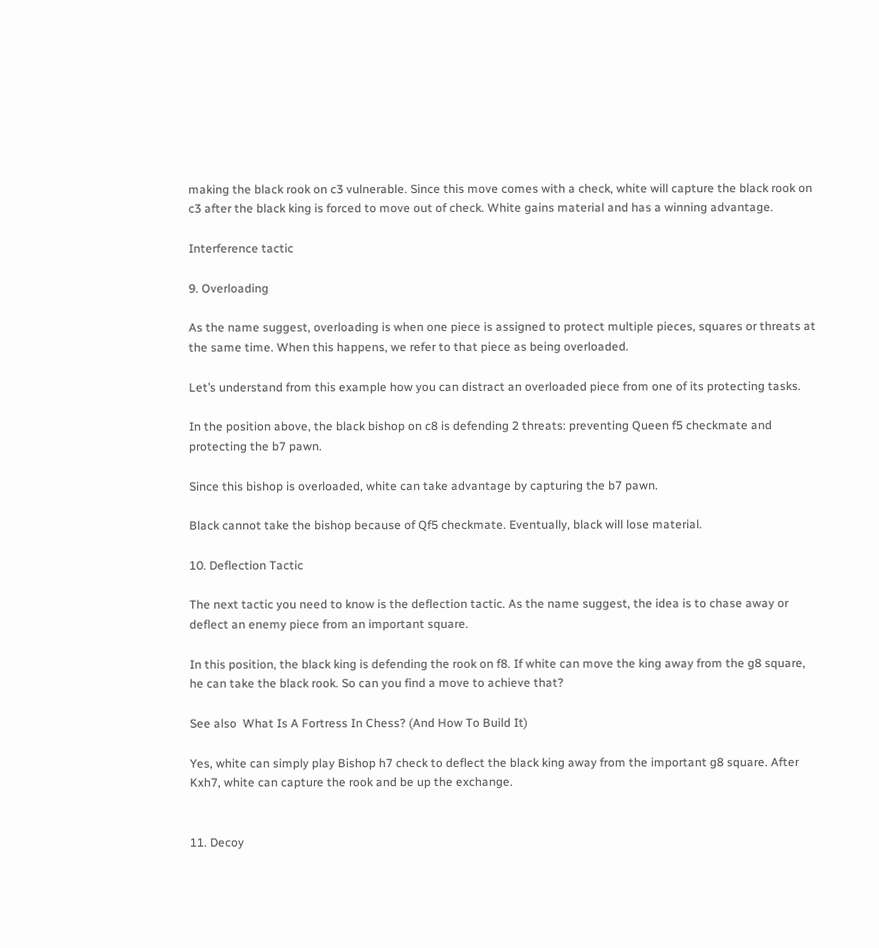making the black rook on c3 vulnerable. Since this move comes with a check, white will capture the black rook on c3 after the black king is forced to move out of check. White gains material and has a winning advantage.

Interference tactic

9. Overloading

As the name suggest, overloading is when one piece is assigned to protect multiple pieces, squares or threats at the same time. When this happens, we refer to that piece as being overloaded.

Let’s understand from this example how you can distract an overloaded piece from one of its protecting tasks.

In the position above, the black bishop on c8 is defending 2 threats: preventing Queen f5 checkmate and protecting the b7 pawn.

Since this bishop is overloaded, white can take advantage by capturing the b7 pawn.

Black cannot take the bishop because of Qf5 checkmate. Eventually, black will lose material.

10. Deflection Tactic

The next tactic you need to know is the deflection tactic. As the name suggest, the idea is to chase away or deflect an enemy piece from an important square.

In this position, the black king is defending the rook on f8. If white can move the king away from the g8 square, he can take the black rook. So can you find a move to achieve that?

See also  What Is A Fortress In Chess? (And How To Build It)

Yes, white can simply play Bishop h7 check to deflect the black king away from the important g8 square. After Kxh7, white can capture the rook and be up the exchange.


11. Decoy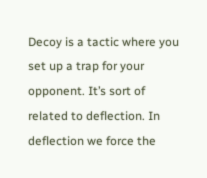Decoy is a tactic where you set up a trap for your opponent. It’s sort of related to deflection. In deflection we force the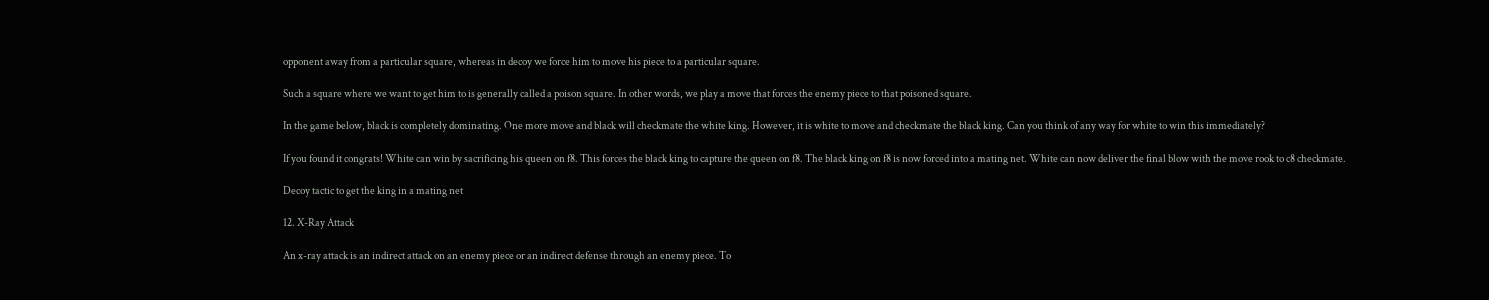opponent away from a particular square, whereas in decoy we force him to move his piece to a particular square.

Such a square where we want to get him to is generally called a poison square. In other words, we play a move that forces the enemy piece to that poisoned square.

In the game below, black is completely dominating. One more move and black will checkmate the white king. However, it is white to move and checkmate the black king. Can you think of any way for white to win this immediately?

If you found it congrats! White can win by sacrificing his queen on f8. This forces the black king to capture the queen on f8. The black king on f8 is now forced into a mating net. White can now deliver the final blow with the move rook to c8 checkmate.

Decoy tactic to get the king in a mating net

12. X-Ray Attack

An x-ray attack is an indirect attack on an enemy piece or an indirect defense through an enemy piece. To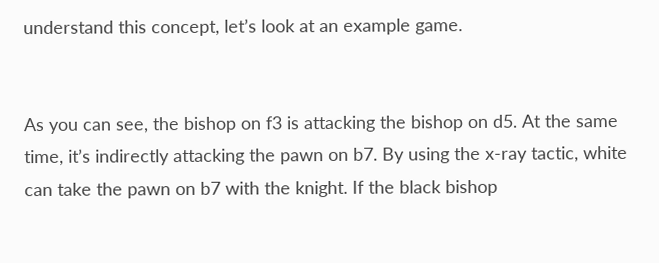understand this concept, let’s look at an example game.


As you can see, the bishop on f3 is attacking the bishop on d5. At the same time, it’s indirectly attacking the pawn on b7. By using the x-ray tactic, white can take the pawn on b7 with the knight. If the black bishop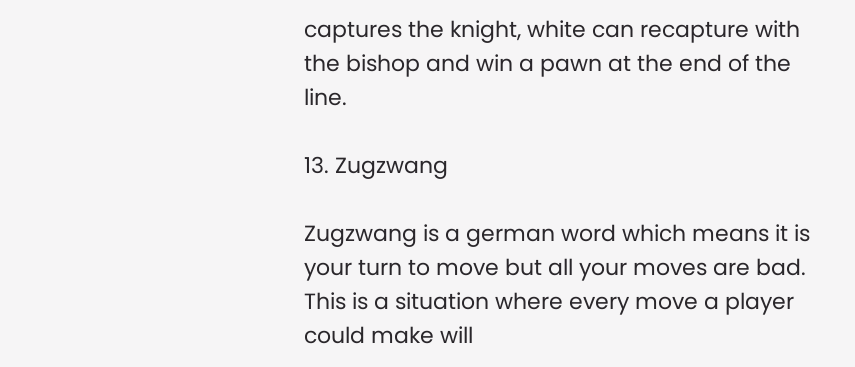captures the knight, white can recapture with the bishop and win a pawn at the end of the line.

13. Zugzwang

Zugzwang is a german word which means it is your turn to move but all your moves are bad. This is a situation where every move a player could make will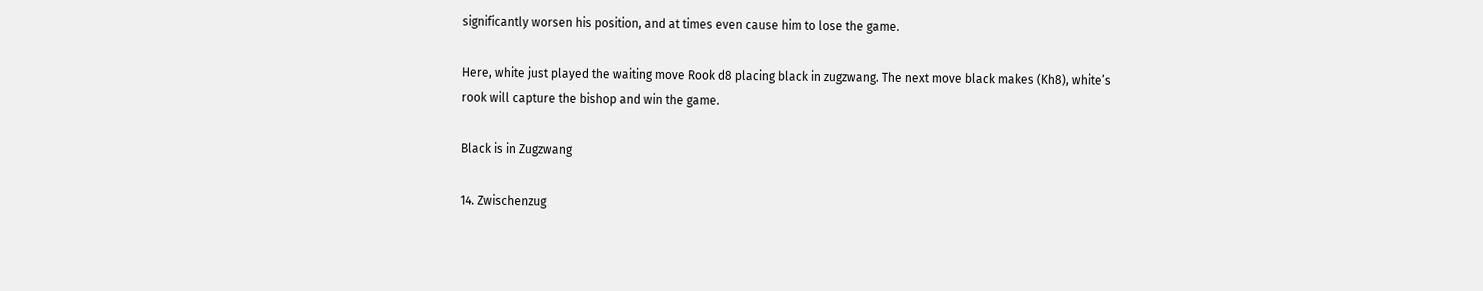significantly worsen his position, and at times even cause him to lose the game.

Here, white just played the waiting move Rook d8 placing black in zugzwang. The next move black makes (Kh8), white’s rook will capture the bishop and win the game.

Black is in Zugzwang

14. Zwischenzug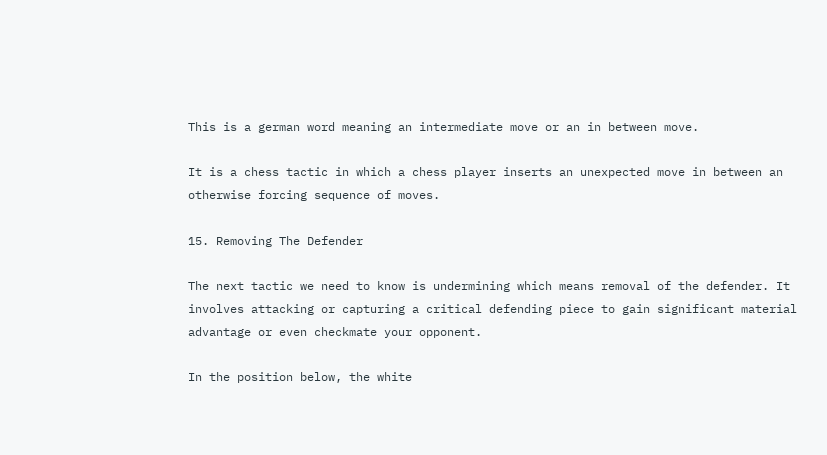This is a german word meaning an intermediate move or an in between move.

It is a chess tactic in which a chess player inserts an unexpected move in between an otherwise forcing sequence of moves.

15. Removing The Defender

The next tactic we need to know is undermining which means removal of the defender. It involves attacking or capturing a critical defending piece to gain significant material advantage or even checkmate your opponent.

In the position below, the white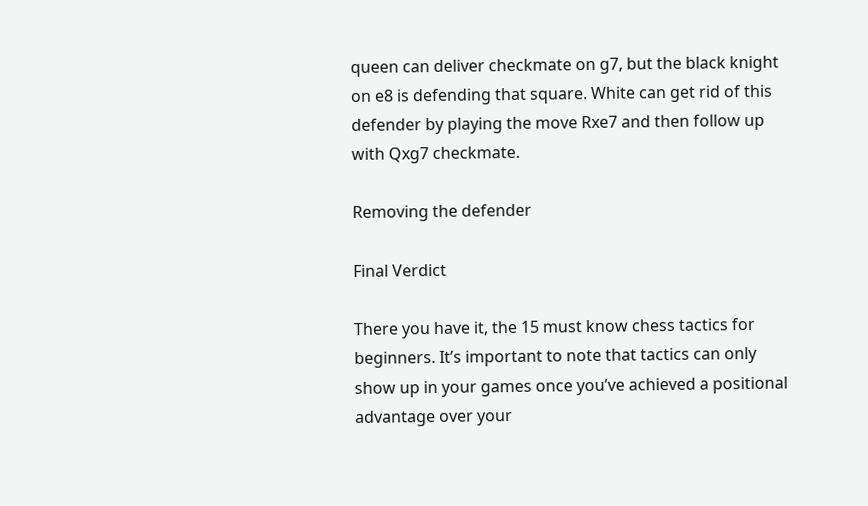queen can deliver checkmate on g7, but the black knight on e8 is defending that square. White can get rid of this defender by playing the move Rxe7 and then follow up with Qxg7 checkmate.

Removing the defender

Final Verdict

There you have it, the 15 must know chess tactics for beginners. It’s important to note that tactics can only show up in your games once you’ve achieved a positional advantage over your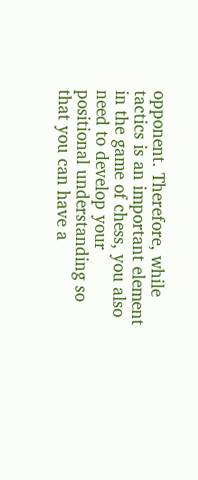opponent. Therefore, while tactics is an important element in the game of chess, you also need to develop your positional understanding so that you can have a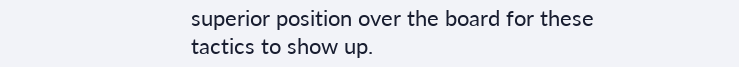superior position over the board for these tactics to show up.